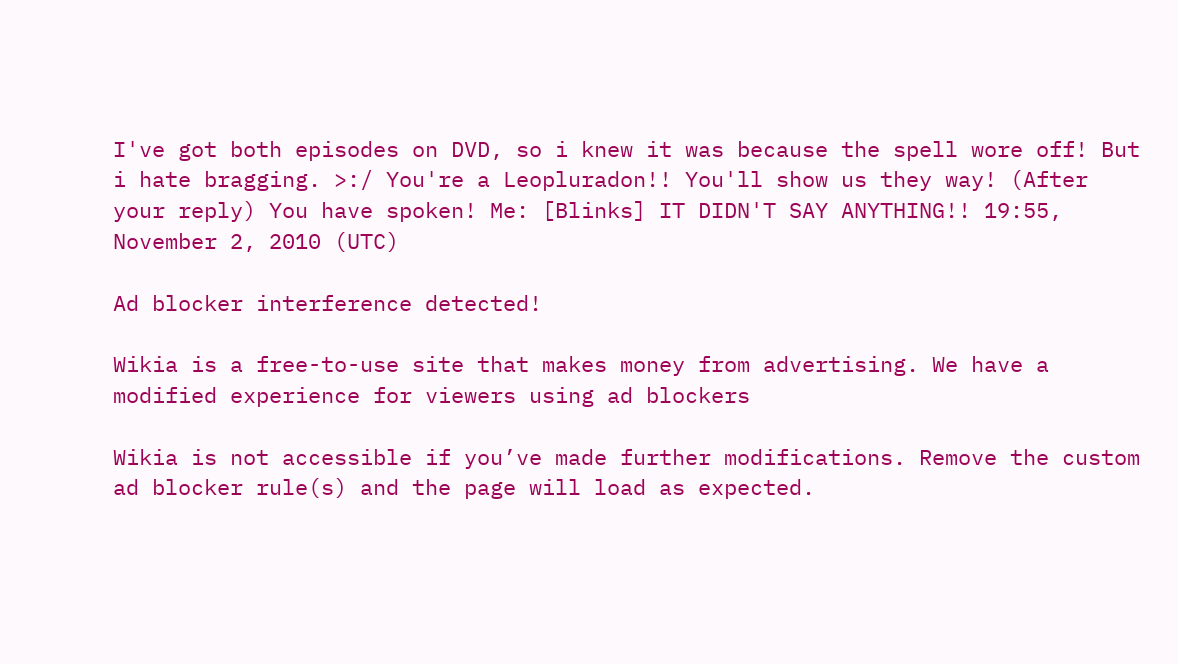I've got both episodes on DVD, so i knew it was because the spell wore off! But i hate bragging. >:/ You're a Leopluradon!! You'll show us they way! (After your reply) You have spoken! Me: [Blinks] IT DIDN'T SAY ANYTHING!! 19:55, November 2, 2010 (UTC)

Ad blocker interference detected!

Wikia is a free-to-use site that makes money from advertising. We have a modified experience for viewers using ad blockers

Wikia is not accessible if you’ve made further modifications. Remove the custom ad blocker rule(s) and the page will load as expected.